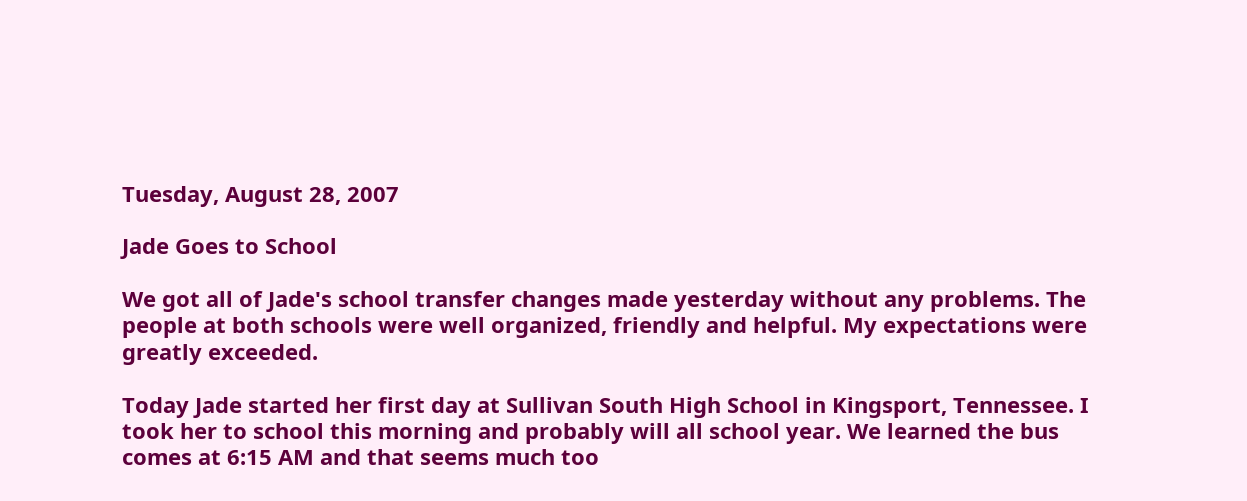Tuesday, August 28, 2007

Jade Goes to School

We got all of Jade's school transfer changes made yesterday without any problems. The people at both schools were well organized, friendly and helpful. My expectations were greatly exceeded.

Today Jade started her first day at Sullivan South High School in Kingsport, Tennessee. I took her to school this morning and probably will all school year. We learned the bus comes at 6:15 AM and that seems much too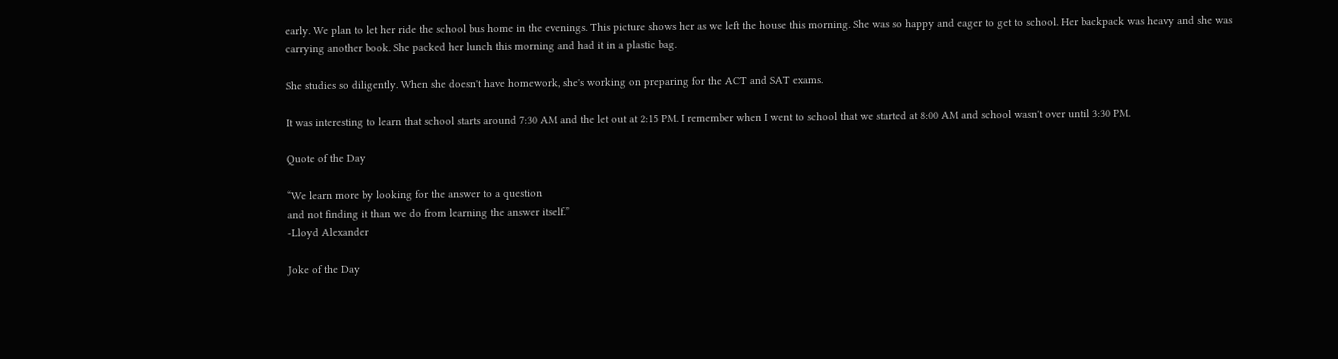early. We plan to let her ride the school bus home in the evenings. This picture shows her as we left the house this morning. She was so happy and eager to get to school. Her backpack was heavy and she was carrying another book. She packed her lunch this morning and had it in a plastic bag.

She studies so diligently. When she doesn't have homework, she's working on preparing for the ACT and SAT exams.

It was interesting to learn that school starts around 7:30 AM and the let out at 2:15 PM. I remember when I went to school that we started at 8:00 AM and school wasn't over until 3:30 PM.

Quote of the Day

“We learn more by looking for the answer to a question
and not finding it than we do from learning the answer itself.”
-Lloyd Alexander

Joke of the Day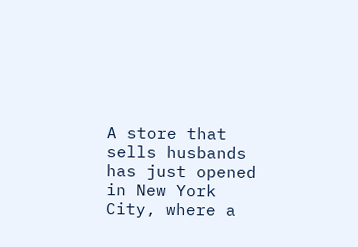A store that sells husbands has just opened in New York City, where a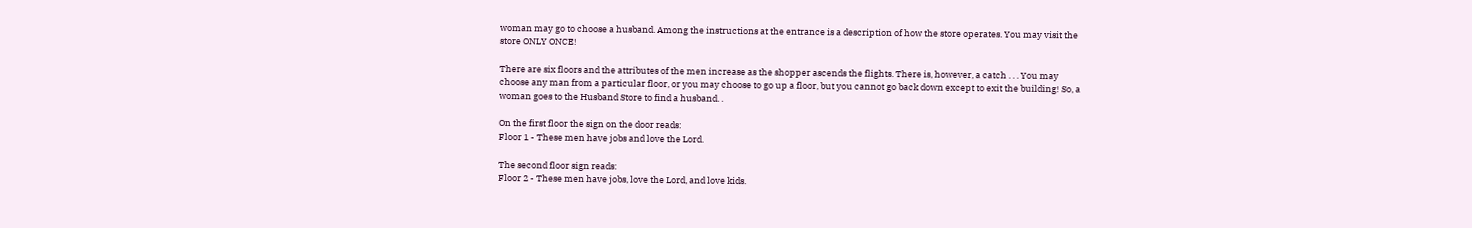woman may go to choose a husband. Among the instructions at the entrance is a description of how the store operates. You may visit the store ONLY ONCE!

There are six floors and the attributes of the men increase as the shopper ascends the flights. There is, however, a catch . . . You may choose any man from a particular floor, or you may choose to go up a floor, but you cannot go back down except to exit the building! So, a woman goes to the Husband Store to find a husband. .

On the first floor the sign on the door reads:
Floor 1 - These men have jobs and love the Lord.

The second floor sign reads:
Floor 2 - These men have jobs, love the Lord, and love kids.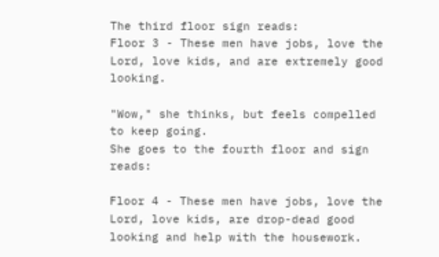The third floor sign reads:
Floor 3 - These men have jobs, love the Lord, love kids, and are extremely good looking.

"Wow," she thinks, but feels compelled to keep going.
She goes to the fourth floor and sign reads:

Floor 4 - These men have jobs, love the Lord, love kids, are drop-dead good looking and help with the housework.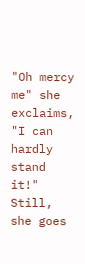"Oh mercy me" she exclaims, "I can hardly stand it!" Still, she goes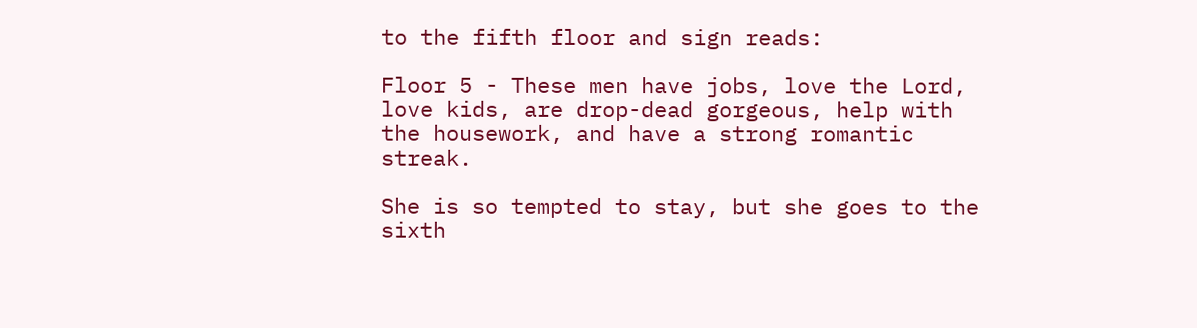to the fifth floor and sign reads:

Floor 5 - These men have jobs, love the Lord, love kids, are drop-dead gorgeous, help with the housework, and have a strong romantic streak.

She is so tempted to stay, but she goes to the sixth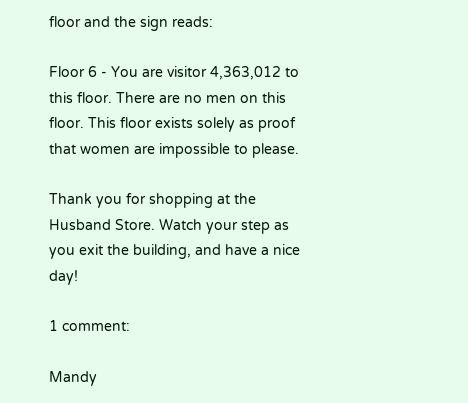floor and the sign reads:

Floor 6 - You are visitor 4,363,012 to this floor. There are no men on this floor. This floor exists solely as proof that women are impossible to please.

Thank you for shopping at the Husband Store. Watch your step as you exit the building, and have a nice day!

1 comment:

Mandy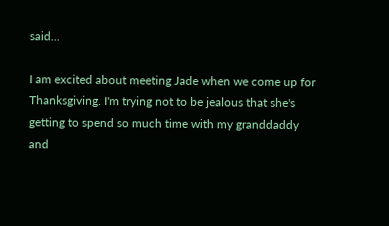said...

I am excited about meeting Jade when we come up for Thanksgiving. I'm trying not to be jealous that she's getting to spend so much time with my granddaddy and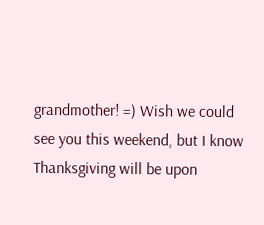grandmother! =) Wish we could see you this weekend, but I know Thanksgiving will be upon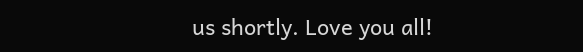us shortly. Love you all!